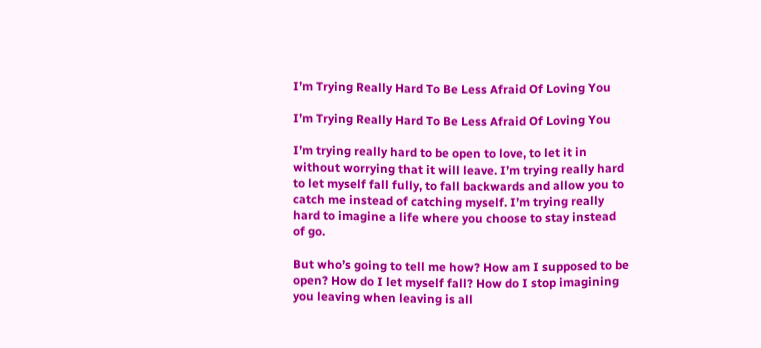I’m Trying Really Hard To Be Less Afraid Of Loving You

I’m Trying Really Hard To Be Less Afraid Of Loving You

I’m trying really hard to be open to love, to let it in without worrying that it will leave. I’m trying really hard to let myself fall fully, to fall backwards and allow you to catch me instead of catching myself. I’m trying really hard to imagine a life where you choose to stay instead of go.

But who’s going to tell me how? How am I supposed to be open? How do I let myself fall? How do I stop imagining you leaving when leaving is all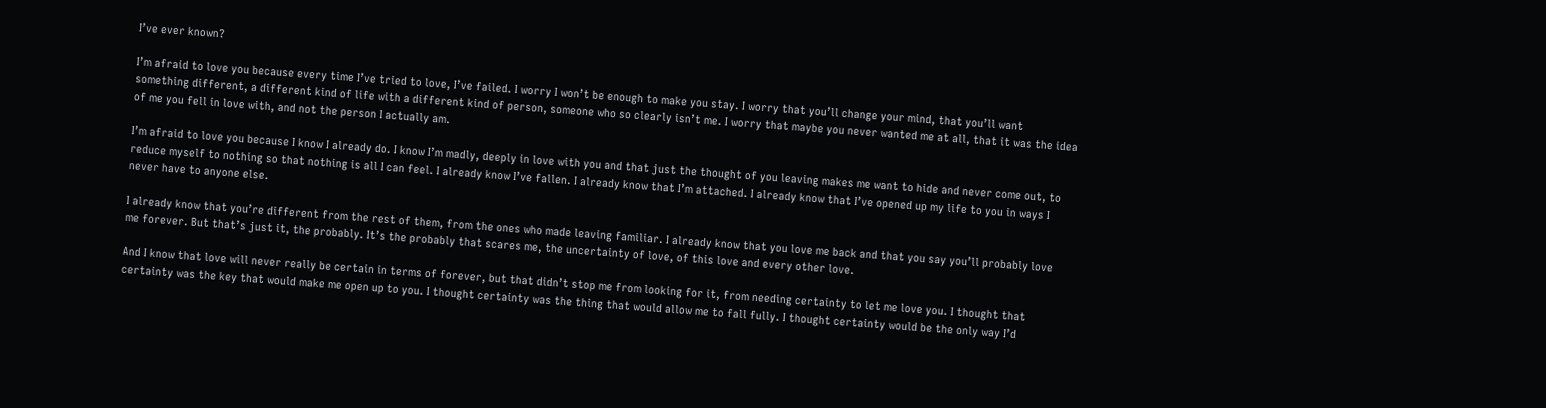I’ve ever known?

I’m afraid to love you because every time I’ve tried to love, I’ve failed. I worry I won’t be enough to make you stay. I worry that you’ll change your mind, that you’ll want something different, a different kind of life with a different kind of person, someone who so clearly isn’t me. I worry that maybe you never wanted me at all, that it was the idea of me you fell in love with, and not the person I actually am.

I’m afraid to love you because I know I already do. I know I’m madly, deeply in love with you and that just the thought of you leaving makes me want to hide and never come out, to reduce myself to nothing so that nothing is all I can feel. I already know I’ve fallen. I already know that I’m attached. I already know that I’ve opened up my life to you in ways I never have to anyone else.

I already know that you’re different from the rest of them, from the ones who made leaving familiar. I already know that you love me back and that you say you’ll probably love me forever. But that’s just it, the probably. It’s the probably that scares me, the uncertainty of love, of this love and every other love.

And I know that love will never really be certain in terms of forever, but that didn’t stop me from looking for it, from needing certainty to let me love you. I thought that certainty was the key that would make me open up to you. I thought certainty was the thing that would allow me to fall fully. I thought certainty would be the only way I’d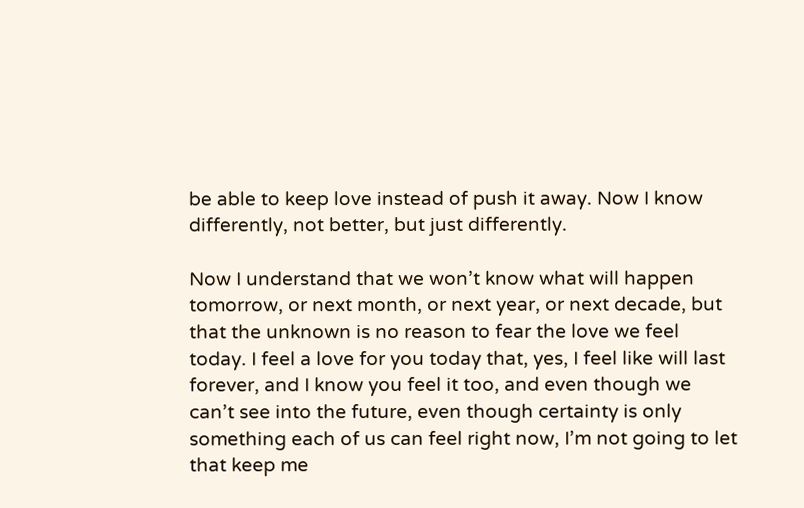be able to keep love instead of push it away. Now I know differently, not better, but just differently.

Now I understand that we won’t know what will happen tomorrow, or next month, or next year, or next decade, but that the unknown is no reason to fear the love we feel today. I feel a love for you today that, yes, I feel like will last forever, and I know you feel it too, and even though we can’t see into the future, even though certainty is only something each of us can feel right now, I’m not going to let that keep me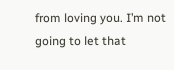from loving you. I’m not going to let that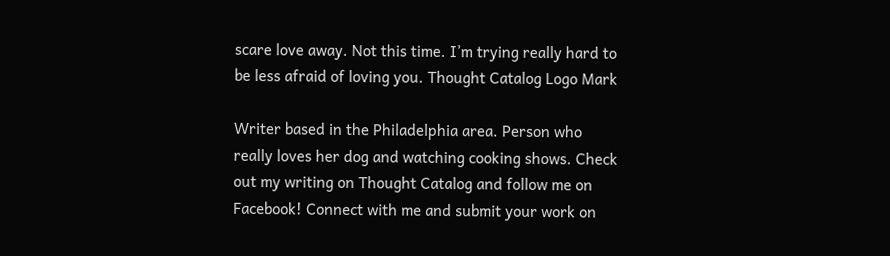scare love away. Not this time. I’m trying really hard to be less afraid of loving you. Thought Catalog Logo Mark

Writer based in the Philadelphia area. Person who really loves her dog and watching cooking shows. Check out my writing on Thought Catalog and follow me on Facebook! Connect with me and submit your work on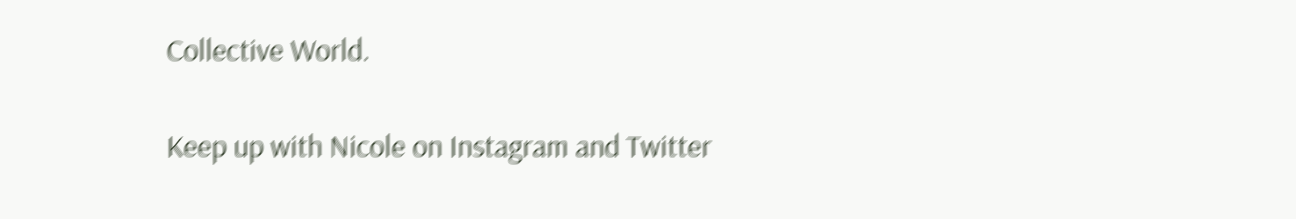Collective World.

Keep up with Nicole on Instagram and Twitter